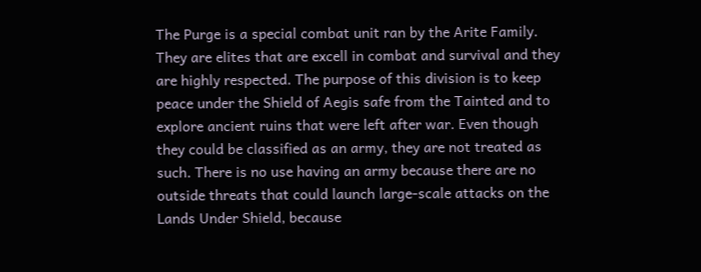The Purge is a special combat unit ran by the Arite Family. They are elites that are excell in combat and survival and they are highly respected. The purpose of this division is to keep peace under the Shield of Aegis safe from the Tainted and to explore ancient ruins that were left after war. Even though they could be classified as an army, they are not treated as such. There is no use having an army because there are no outside threats that could launch large-scale attacks on the Lands Under Shield, because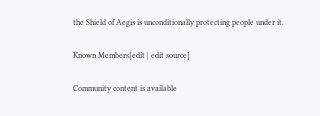the Shield of Aegis is unconditionally protecting people under it.

Known Members[edit | edit source]

Community content is available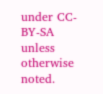under CC-BY-SA unless otherwise noted.